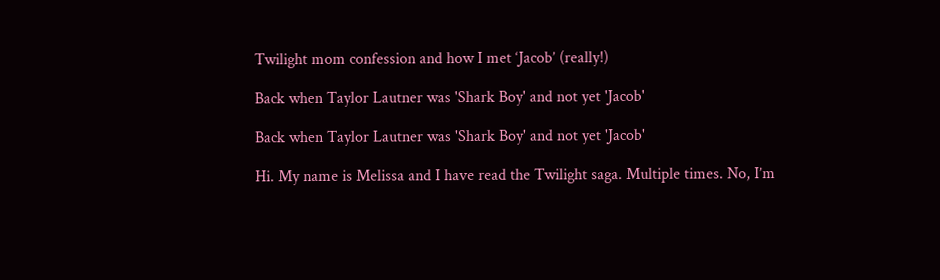Twilight mom confession and how I met ‘Jacob’ (really!)

Back when Taylor Lautner was 'Shark Boy' and not yet 'Jacob'

Back when Taylor Lautner was 'Shark Boy' and not yet 'Jacob'

Hi. My name is Melissa and I have read the Twilight saga. Multiple times. No, I’m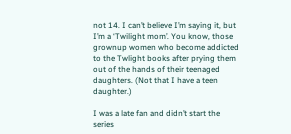not 14. I can’t believe I’m saying it, but I’m a ‘Twilight mom’. You know, those grownup women who become addicted to the Twlight books after prying them out of the hands of their teenaged daughters. (Not that I have a teen daughter.)

I was a late fan and didn’t start the series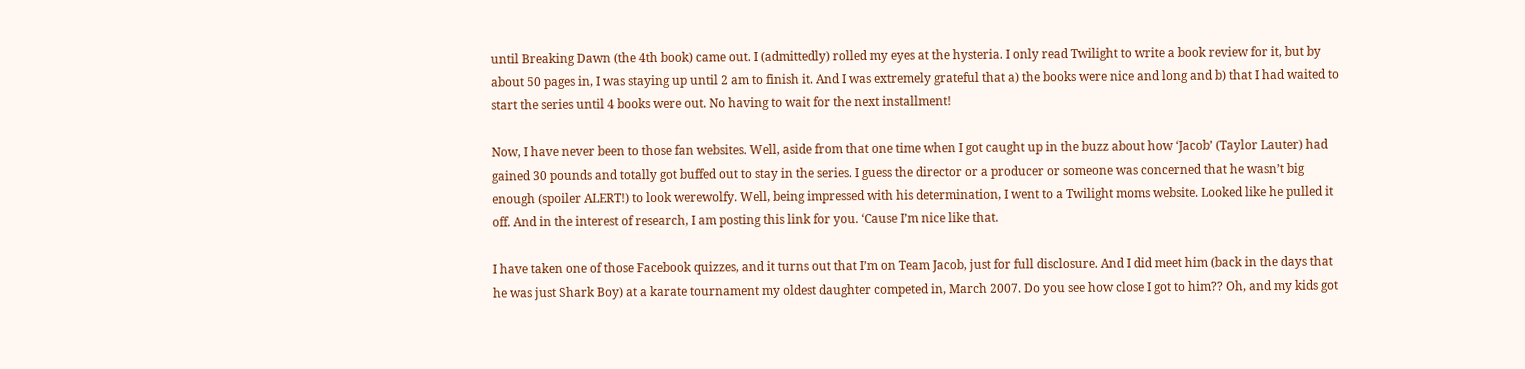until Breaking Dawn (the 4th book) came out. I (admittedly) rolled my eyes at the hysteria. I only read Twilight to write a book review for it, but by about 50 pages in, I was staying up until 2 am to finish it. And I was extremely grateful that a) the books were nice and long and b) that I had waited to start the series until 4 books were out. No having to wait for the next installment!

Now, I have never been to those fan websites. Well, aside from that one time when I got caught up in the buzz about how ‘Jacob’ (Taylor Lauter) had gained 30 pounds and totally got buffed out to stay in the series. I guess the director or a producer or someone was concerned that he wasn’t big enough (spoiler ALERT!) to look werewolfy. Well, being impressed with his determination, I went to a Twilight moms website. Looked like he pulled it off. And in the interest of research, I am posting this link for you. ‘Cause I’m nice like that.

I have taken one of those Facebook quizzes, and it turns out that I’m on Team Jacob, just for full disclosure. And I did meet him (back in the days that he was just Shark Boy) at a karate tournament my oldest daughter competed in, March 2007. Do you see how close I got to him?? Oh, and my kids got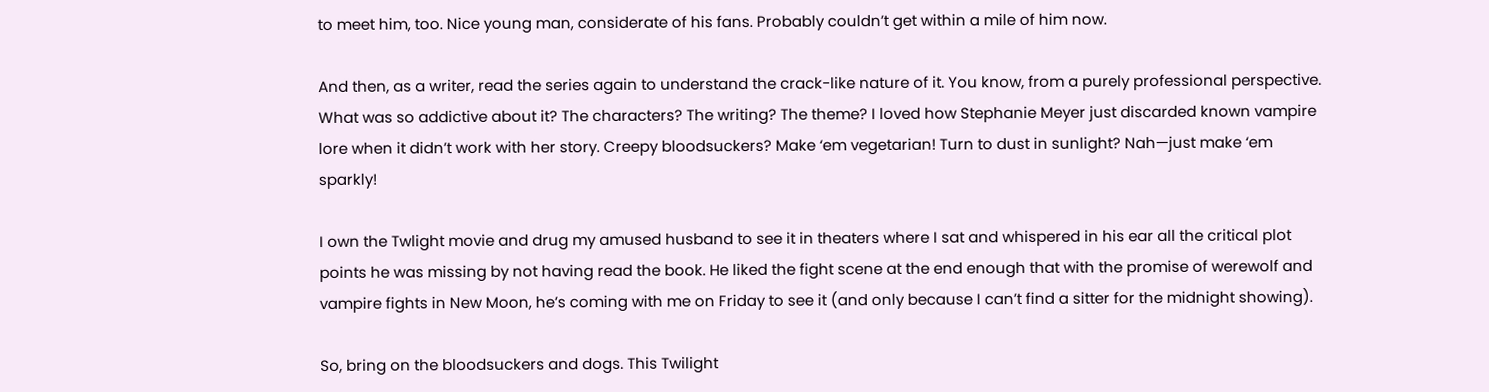to meet him, too. Nice young man, considerate of his fans. Probably couldn’t get within a mile of him now.

And then, as a writer, read the series again to understand the crack-like nature of it. You know, from a purely professional perspective. What was so addictive about it? The characters? The writing? The theme? I loved how Stephanie Meyer just discarded known vampire lore when it didn’t work with her story. Creepy bloodsuckers? Make ‘em vegetarian! Turn to dust in sunlight? Nah—just make ‘em sparkly!

I own the Twlight movie and drug my amused husband to see it in theaters where I sat and whispered in his ear all the critical plot points he was missing by not having read the book. He liked the fight scene at the end enough that with the promise of werewolf and vampire fights in New Moon, he’s coming with me on Friday to see it (and only because I can’t find a sitter for the midnight showing).

So, bring on the bloodsuckers and dogs. This Twilight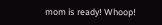mom is ready! Whoop!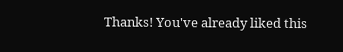Thanks! You've already liked this